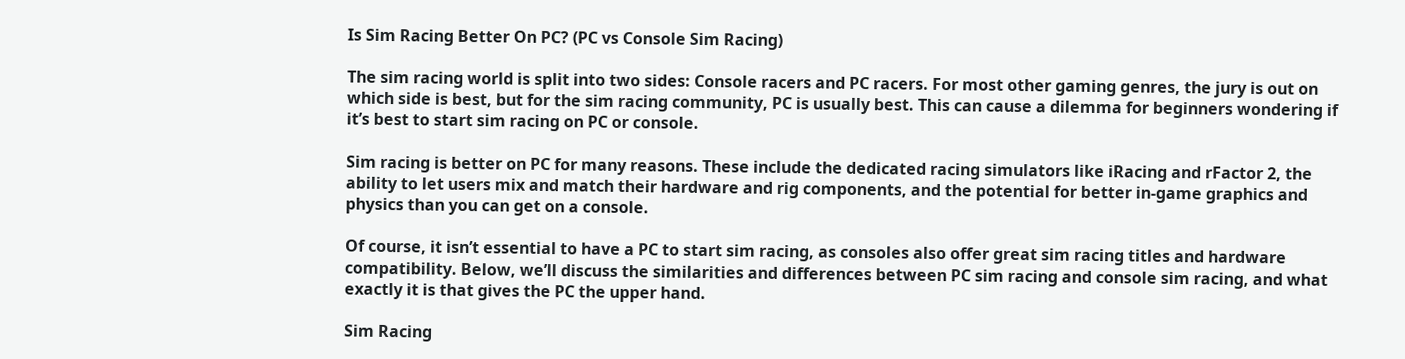Is Sim Racing Better On PC? (PC vs Console Sim Racing)

The sim racing world is split into two sides: Console racers and PC racers. For most other gaming genres, the jury is out on which side is best, but for the sim racing community, PC is usually best. This can cause a dilemma for beginners wondering if it’s best to start sim racing on PC or console.

Sim racing is better on PC for many reasons. These include the dedicated racing simulators like iRacing and rFactor 2, the ability to let users mix and match their hardware and rig components, and the potential for better in-game graphics and physics than you can get on a console.

Of course, it isn’t essential to have a PC to start sim racing, as consoles also offer great sim racing titles and hardware compatibility. Below, we’ll discuss the similarities and differences between PC sim racing and console sim racing, and what exactly it is that gives the PC the upper hand.

Sim Racing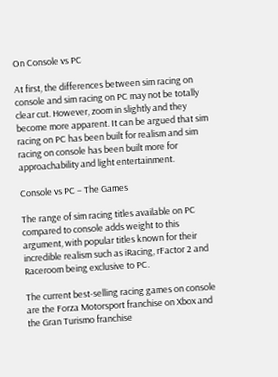On Console vs PC

At first, the differences between sim racing on console and sim racing on PC may not be totally clear cut. However, zoom in slightly and they become more apparent. It can be argued that sim racing on PC has been built for realism and sim racing on console has been built more for approachability and light entertainment.

Console vs PC – The Games

The range of sim racing titles available on PC compared to console adds weight to this argument, with popular titles known for their incredible realism such as iRacing, rFactor 2 and Raceroom being exclusive to PC.

The current best-selling racing games on console are the Forza Motorsport franchise on Xbox and the Gran Turismo franchise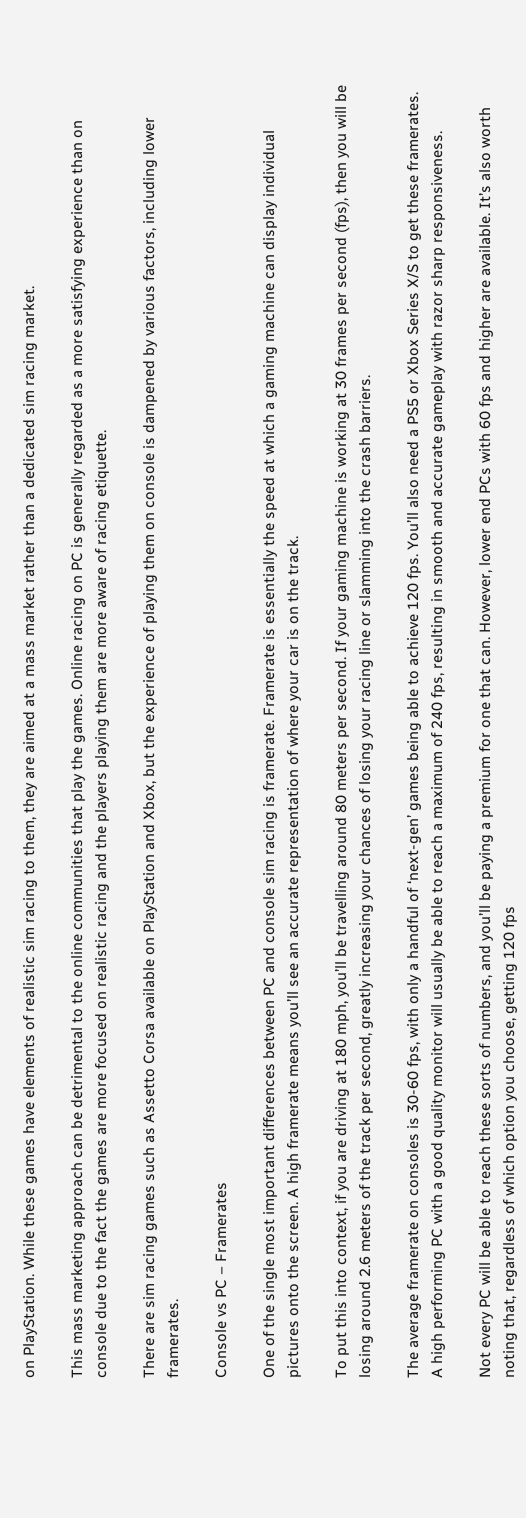on PlayStation. While these games have elements of realistic sim racing to them, they are aimed at a mass market rather than a dedicated sim racing market.

This mass marketing approach can be detrimental to the online communities that play the games. Online racing on PC is generally regarded as a more satisfying experience than on console due to the fact the games are more focused on realistic racing and the players playing them are more aware of racing etiquette.

There are sim racing games such as Assetto Corsa available on PlayStation and Xbox, but the experience of playing them on console is dampened by various factors, including lower framerates.

Console vs PC – Framerates

One of the single most important differences between PC and console sim racing is framerate. Framerate is essentially the speed at which a gaming machine can display individual pictures onto the screen. A high framerate means you’ll see an accurate representation of where your car is on the track.

To put this into context, if you are driving at 180 mph, you’ll be travelling around 80 meters per second. If your gaming machine is working at 30 frames per second (fps), then you will be losing around 2.6 meters of the track per second, greatly increasing your chances of losing your racing line or slamming into the crash barriers.

The average framerate on consoles is 30-60 fps, with only a handful of ‘next-gen’ games being able to achieve 120 fps. You’ll also need a PS5 or Xbox Series X/S to get these framerates. A high performing PC with a good quality monitor will usually be able to reach a maximum of 240 fps, resulting in smooth and accurate gameplay with razor sharp responsiveness.

Not every PC will be able to reach these sorts of numbers, and you’ll be paying a premium for one that can. However, lower end PCs with 60 fps and higher are available. It’s also worth noting that, regardless of which option you choose, getting 120 fps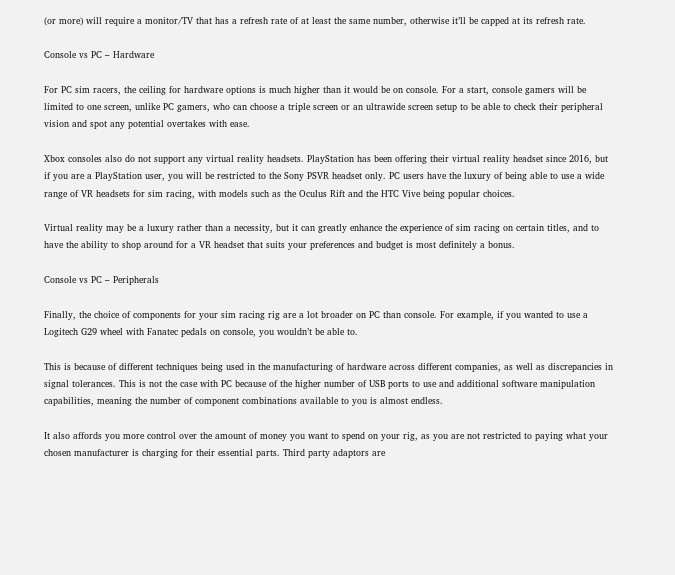(or more) will require a monitor/TV that has a refresh rate of at least the same number, otherwise it’ll be capped at its refresh rate.

Console vs PC – Hardware

For PC sim racers, the ceiling for hardware options is much higher than it would be on console. For a start, console gamers will be limited to one screen, unlike PC gamers, who can choose a triple screen or an ultrawide screen setup to be able to check their peripheral vision and spot any potential overtakes with ease.

Xbox consoles also do not support any virtual reality headsets. PlayStation has been offering their virtual reality headset since 2016, but if you are a PlayStation user, you will be restricted to the Sony PSVR headset only. PC users have the luxury of being able to use a wide range of VR headsets for sim racing, with models such as the Oculus Rift and the HTC Vive being popular choices.

Virtual reality may be a luxury rather than a necessity, but it can greatly enhance the experience of sim racing on certain titles, and to have the ability to shop around for a VR headset that suits your preferences and budget is most definitely a bonus.

Console vs PC – Peripherals

Finally, the choice of components for your sim racing rig are a lot broader on PC than console. For example, if you wanted to use a Logitech G29 wheel with Fanatec pedals on console, you wouldn’t be able to.

This is because of different techniques being used in the manufacturing of hardware across different companies, as well as discrepancies in signal tolerances. This is not the case with PC because of the higher number of USB ports to use and additional software manipulation capabilities, meaning the number of component combinations available to you is almost endless.

It also affords you more control over the amount of money you want to spend on your rig, as you are not restricted to paying what your chosen manufacturer is charging for their essential parts. Third party adaptors are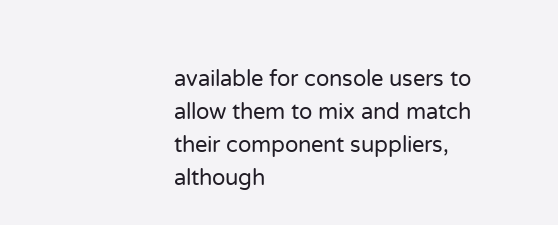available for console users to allow them to mix and match their component suppliers, although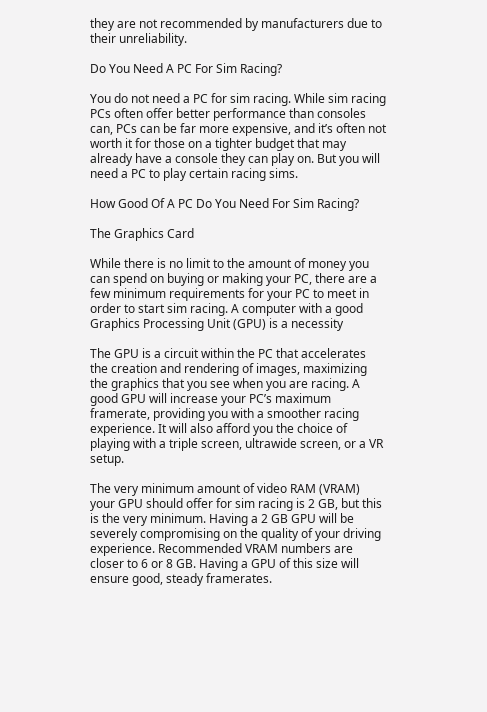they are not recommended by manufacturers due to their unreliability.

Do You Need A PC For Sim Racing?

You do not need a PC for sim racing. While sim racing PCs often offer better performance than consoles can, PCs can be far more expensive, and it’s often not worth it for those on a tighter budget that may already have a console they can play on. But you will need a PC to play certain racing sims.

How Good Of A PC Do You Need For Sim Racing?

The Graphics Card

While there is no limit to the amount of money you can spend on buying or making your PC, there are a few minimum requirements for your PC to meet in order to start sim racing. A computer with a good Graphics Processing Unit (GPU) is a necessity

The GPU is a circuit within the PC that accelerates the creation and rendering of images, maximizing the graphics that you see when you are racing. A good GPU will increase your PC’s maximum framerate, providing you with a smoother racing experience. It will also afford you the choice of playing with a triple screen, ultrawide screen, or a VR setup.

The very minimum amount of video RAM (VRAM) your GPU should offer for sim racing is 2 GB, but this is the very minimum. Having a 2 GB GPU will be severely compromising on the quality of your driving experience. Recommended VRAM numbers are closer to 6 or 8 GB. Having a GPU of this size will ensure good, steady framerates.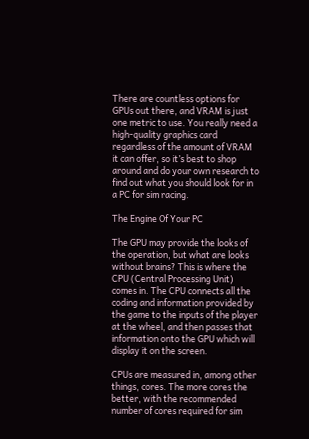There are countless options for GPUs out there, and VRAM is just one metric to use. You really need a high-quality graphics card regardless of the amount of VRAM it can offer, so it’s best to shop around and do your own research to find out what you should look for in a PC for sim racing.

The Engine Of Your PC

The GPU may provide the looks of the operation, but what are looks without brains? This is where the CPU (Central Processing Unit) comes in. The CPU connects all the coding and information provided by the game to the inputs of the player at the wheel, and then passes that information onto the GPU which will display it on the screen.

CPUs are measured in, among other things, cores. The more cores the better, with the recommended number of cores required for sim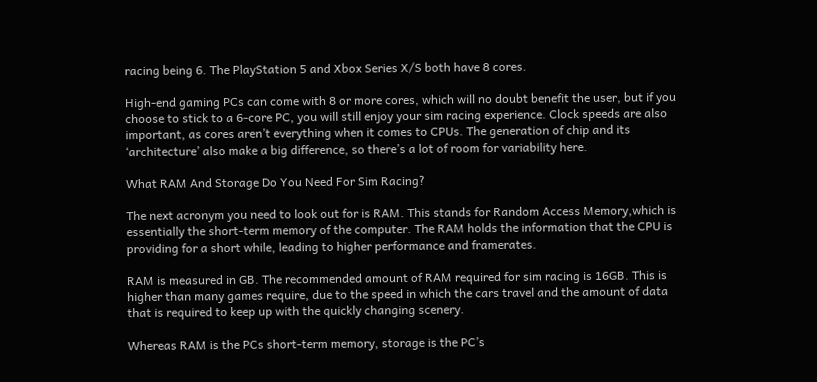racing being 6. The PlayStation 5 and Xbox Series X/S both have 8 cores.

High-end gaming PCs can come with 8 or more cores, which will no doubt benefit the user, but if you choose to stick to a 6-core PC, you will still enjoy your sim racing experience. Clock speeds are also important, as cores aren’t everything when it comes to CPUs. The generation of chip and its ‘architecture’ also make a big difference, so there’s a lot of room for variability here.

What RAM And Storage Do You Need For Sim Racing?

The next acronym you need to look out for is RAM. This stands for Random Access Memory,which is essentially the short-term memory of the computer. The RAM holds the information that the CPU is providing for a short while, leading to higher performance and framerates.

RAM is measured in GB. The recommended amount of RAM required for sim racing is 16GB. This is higher than many games require, due to the speed in which the cars travel and the amount of data that is required to keep up with the quickly changing scenery.

Whereas RAM is the PCs short-term memory, storage is the PC’s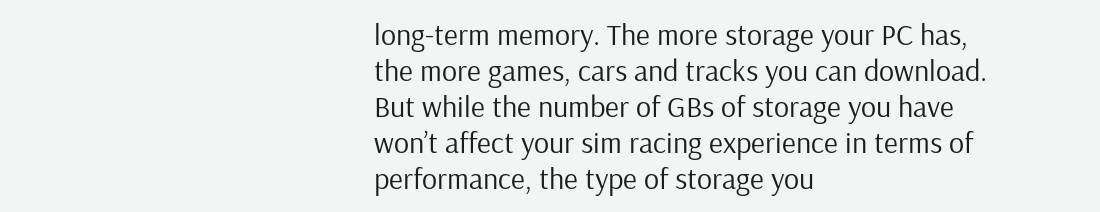long-term memory. The more storage your PC has, the more games, cars and tracks you can download. But while the number of GBs of storage you have won’t affect your sim racing experience in terms of performance, the type of storage you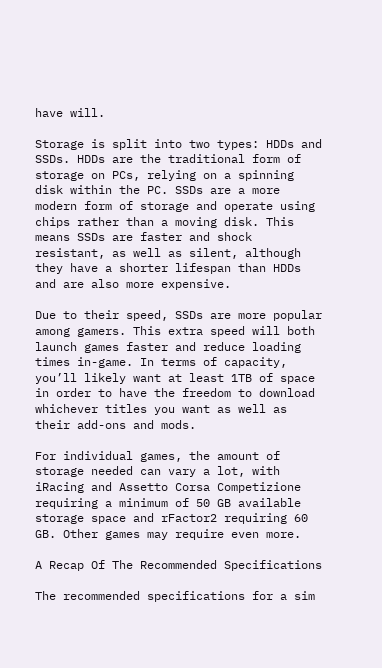have will.

Storage is split into two types: HDDs and SSDs. HDDs are the traditional form of storage on PCs, relying on a spinning disk within the PC. SSDs are a more modern form of storage and operate using chips rather than a moving disk. This means SSDs are faster and shock resistant, as well as silent, although they have a shorter lifespan than HDDs and are also more expensive.

Due to their speed, SSDs are more popular among gamers. This extra speed will both launch games faster and reduce loading times in-game. In terms of capacity, you’ll likely want at least 1TB of space in order to have the freedom to download whichever titles you want as well as their add-ons and mods.

For individual games, the amount of storage needed can vary a lot, with iRacing and Assetto Corsa Competizione requiring a minimum of 50 GB available storage space and rFactor2 requiring 60 GB. Other games may require even more.

A Recap Of The Recommended Specifications

The recommended specifications for a sim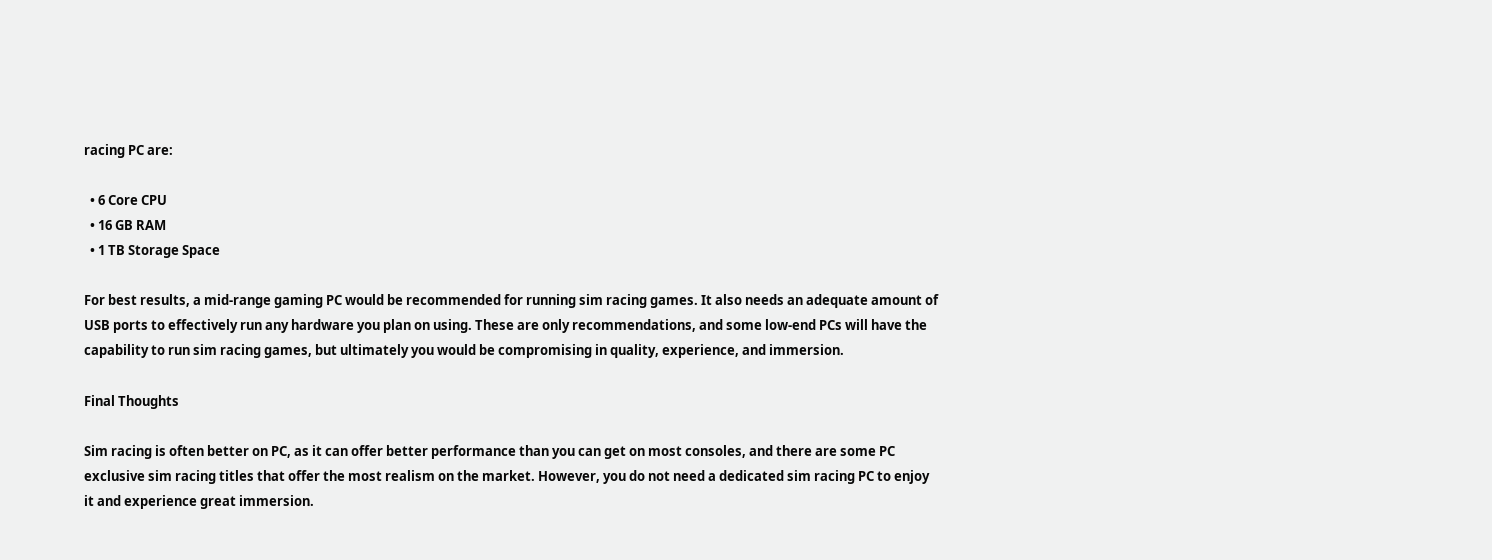racing PC are:

  • 6 Core CPU
  • 16 GB RAM
  • 1 TB Storage Space

For best results, a mid-range gaming PC would be recommended for running sim racing games. It also needs an adequate amount of USB ports to effectively run any hardware you plan on using. These are only recommendations, and some low-end PCs will have the capability to run sim racing games, but ultimately you would be compromising in quality, experience, and immersion.

Final Thoughts

Sim racing is often better on PC, as it can offer better performance than you can get on most consoles, and there are some PC exclusive sim racing titles that offer the most realism on the market. However, you do not need a dedicated sim racing PC to enjoy it and experience great immersion.